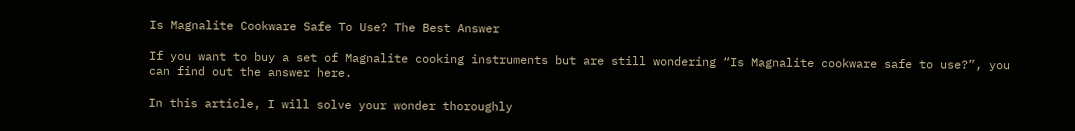Is Magnalite Cookware Safe To Use? The Best Answer

If you want to buy a set of Magnalite cooking instruments but are still wondering “Is Magnalite cookware safe to use?”, you can find out the answer here.

In this article, I will solve your wonder thoroughly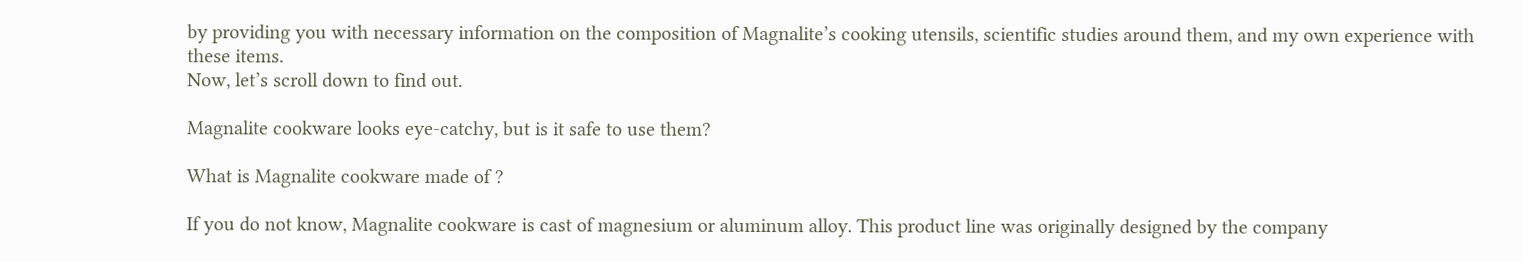by providing you with necessary information on the composition of Magnalite’s cooking utensils, scientific studies around them, and my own experience with these items.
Now, let’s scroll down to find out.

Magnalite cookware looks eye-catchy, but is it safe to use them?

What is Magnalite cookware made of ?

If you do not know, Magnalite cookware is cast of magnesium or aluminum alloy. This product line was originally designed by the company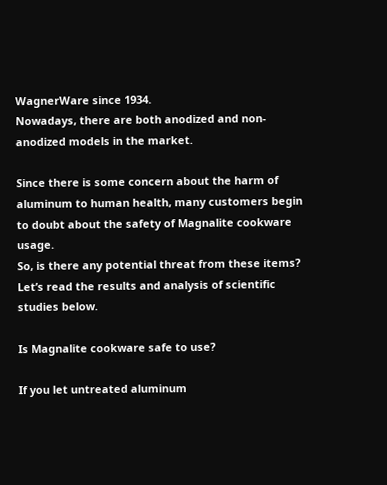WagnerWare since 1934.
Nowadays, there are both anodized and non-anodized models in the market.

Since there is some concern about the harm of aluminum to human health, many customers begin to doubt about the safety of Magnalite cookware usage.
So, is there any potential threat from these items? Let’s read the results and analysis of scientific studies below.

Is Magnalite cookware safe to use?

If you let untreated aluminum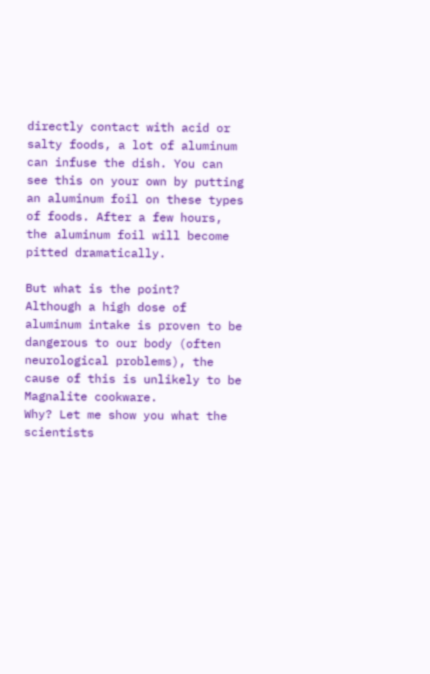directly contact with acid or salty foods, a lot of aluminum can infuse the dish. You can see this on your own by putting an aluminum foil on these types of foods. After a few hours, the aluminum foil will become pitted dramatically.

But what is the point?
Although a high dose of aluminum intake is proven to be dangerous to our body (often neurological problems), the cause of this is unlikely to be Magnalite cookware.
Why? Let me show you what the scientists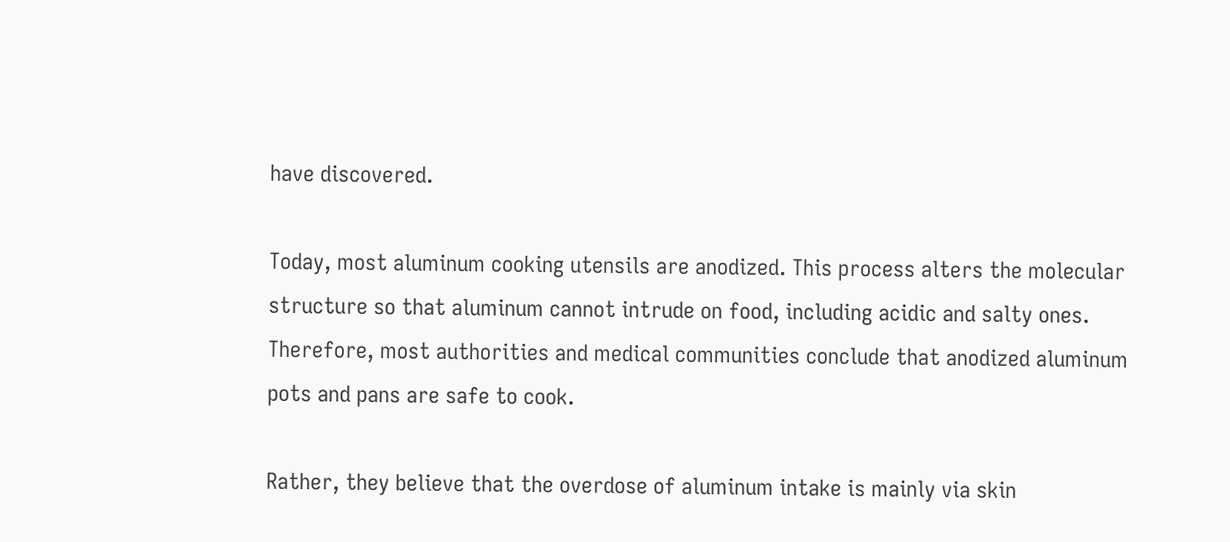have discovered.

Today, most aluminum cooking utensils are anodized. This process alters the molecular structure so that aluminum cannot intrude on food, including acidic and salty ones.
Therefore, most authorities and medical communities conclude that anodized aluminum pots and pans are safe to cook.

Rather, they believe that the overdose of aluminum intake is mainly via skin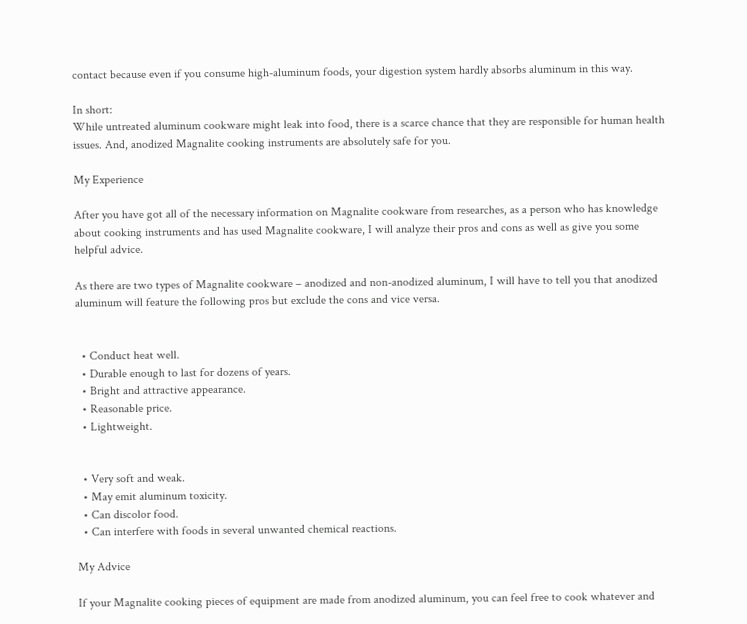contact because even if you consume high-aluminum foods, your digestion system hardly absorbs aluminum in this way.

In short:
While untreated aluminum cookware might leak into food, there is a scarce chance that they are responsible for human health issues. And, anodized Magnalite cooking instruments are absolutely safe for you.

My Experience

After you have got all of the necessary information on Magnalite cookware from researches, as a person who has knowledge about cooking instruments and has used Magnalite cookware, I will analyze their pros and cons as well as give you some helpful advice.

As there are two types of Magnalite cookware – anodized and non-anodized aluminum, I will have to tell you that anodized aluminum will feature the following pros but exclude the cons and vice versa.


  • Conduct heat well.
  • Durable enough to last for dozens of years.
  • Bright and attractive appearance.
  • Reasonable price.
  • Lightweight.


  • Very soft and weak.
  • May emit aluminum toxicity.
  • Can discolor food.
  • Can interfere with foods in several unwanted chemical reactions.

My Advice

If your Magnalite cooking pieces of equipment are made from anodized aluminum, you can feel free to cook whatever and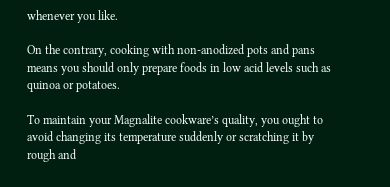whenever you like.

On the contrary, cooking with non-anodized pots and pans means you should only prepare foods in low acid levels such as quinoa or potatoes.

To maintain your Magnalite cookware’s quality, you ought to avoid changing its temperature suddenly or scratching it by rough and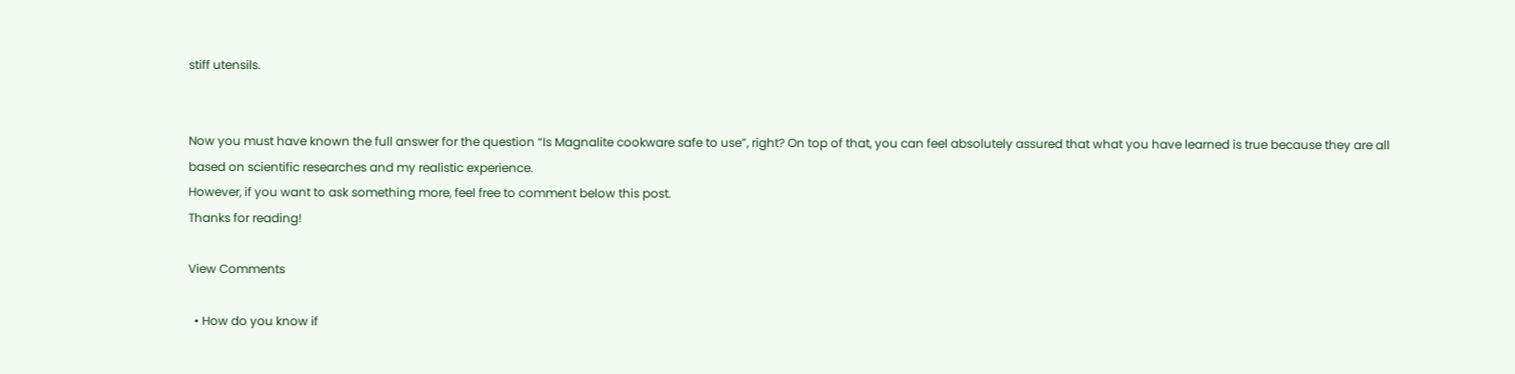stiff utensils.


Now you must have known the full answer for the question “Is Magnalite cookware safe to use”, right? On top of that, you can feel absolutely assured that what you have learned is true because they are all based on scientific researches and my realistic experience.
However, if you want to ask something more, feel free to comment below this post.
Thanks for reading!

View Comments

  • How do you know if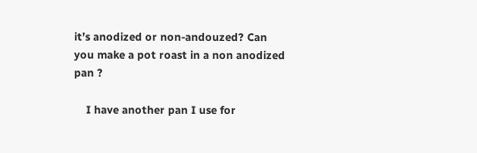it’s anodized or non-andouzed? Can you make a pot roast in a non anodized pan ?

    I have another pan I use for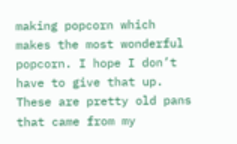making popcorn which makes the most wonderful popcorn. I hope I don’t have to give that up. These are pretty old pans that came from my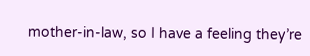mother-in-law, so I have a feeling they’re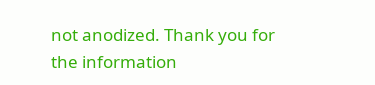not anodized. Thank you for the information